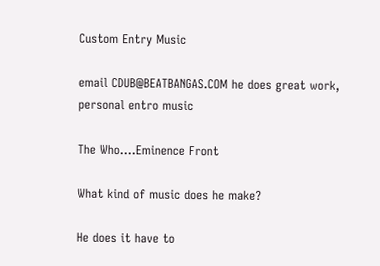Custom Entry Music

email CDUB@BEATBANGAS.COM he does great work, personal entro music

The Who....Eminence Front

What kind of music does he make?

He does it have to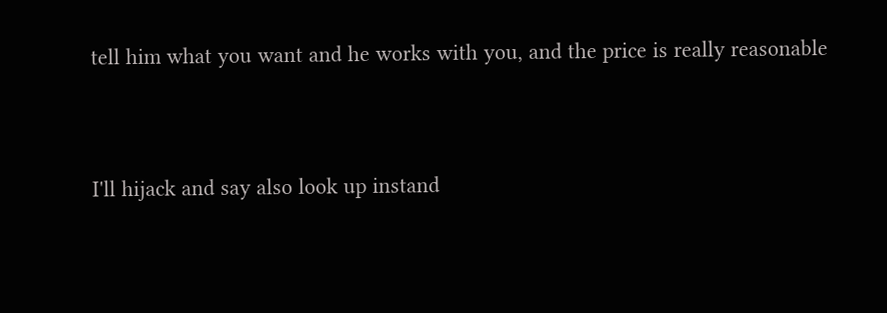tell him what you want and he works with you, and the price is really reasonable



I'll hijack and say also look up instand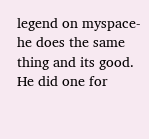legend on myspace- he does the same thing and its good. He did one for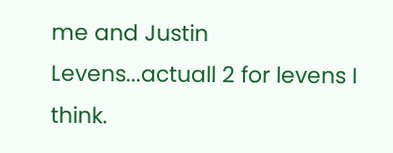me and Justin Levens...actuall 2 for levens I think.